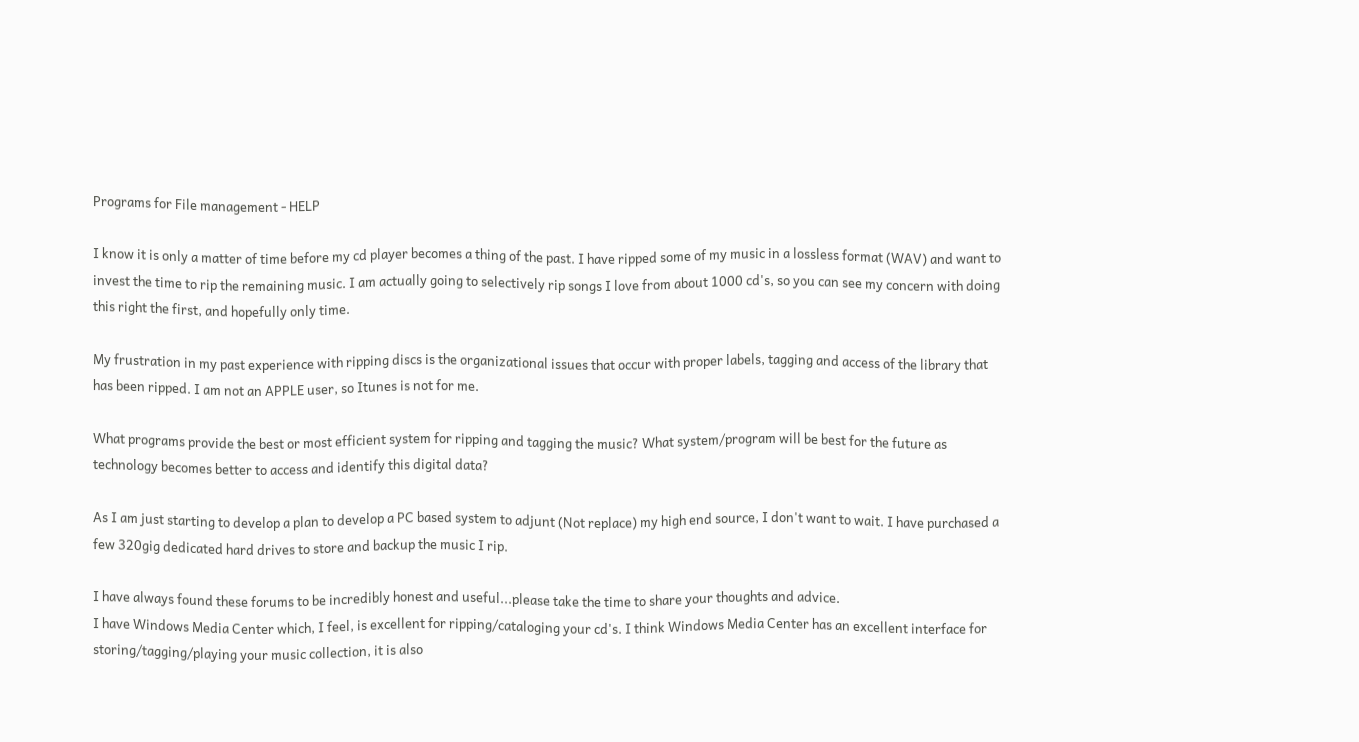Programs for File management - HELP

I know it is only a matter of time before my cd player becomes a thing of the past. I have ripped some of my music in a lossless format (WAV) and want to invest the time to rip the remaining music. I am actually going to selectively rip songs I love from about 1000 cd's, so you can see my concern with doing this right the first, and hopefully only time.

My frustration in my past experience with ripping discs is the organizational issues that occur with proper labels, tagging and access of the library that has been ripped. I am not an APPLE user, so Itunes is not for me.

What programs provide the best or most efficient system for ripping and tagging the music? What system/program will be best for the future as technology becomes better to access and identify this digital data?

As I am just starting to develop a plan to develop a PC based system to adjunt (Not replace) my high end source, I don't want to wait. I have purchased a few 320gig dedicated hard drives to store and backup the music I rip.

I have always found these forums to be incredibly honest and useful...please take the time to share your thoughts and advice.
I have Windows Media Center which, I feel, is excellent for ripping/cataloging your cd's. I think Windows Media Center has an excellent interface for storing/tagging/playing your music collection, it is also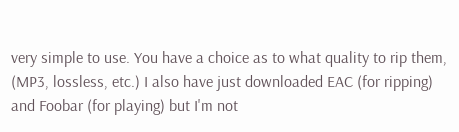very simple to use. You have a choice as to what quality to rip them, (MP3, lossless, etc.) I also have just downloaded EAC (for ripping) and Foobar (for playing) but I'm not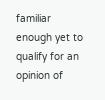familiar enough yet to qualify for an opinion of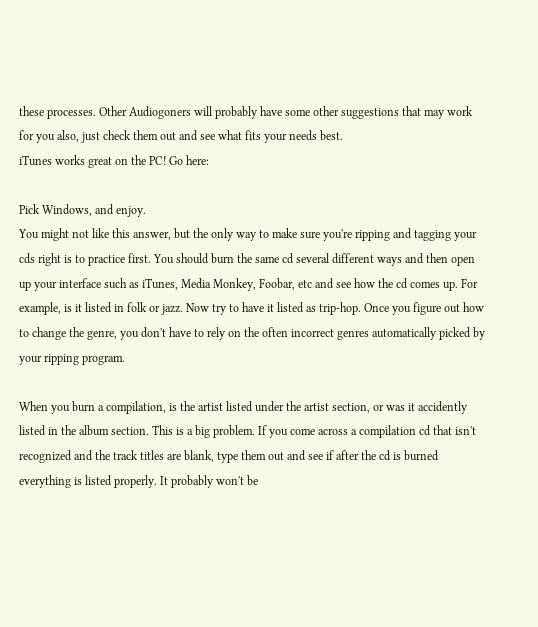these processes. Other Audiogoners will probably have some other suggestions that may work for you also, just check them out and see what fits your needs best.
iTunes works great on the PC! Go here:

Pick Windows, and enjoy.
You might not like this answer, but the only way to make sure you're ripping and tagging your cds right is to practice first. You should burn the same cd several different ways and then open up your interface such as iTunes, Media Monkey, Foobar, etc and see how the cd comes up. For example, is it listed in folk or jazz. Now try to have it listed as trip-hop. Once you figure out how to change the genre, you don't have to rely on the often incorrect genres automatically picked by your ripping program.

When you burn a compilation, is the artist listed under the artist section, or was it accidently listed in the album section. This is a big problem. If you come across a compilation cd that isn't recognized and the track titles are blank, type them out and see if after the cd is burned everything is listed properly. It probably won't be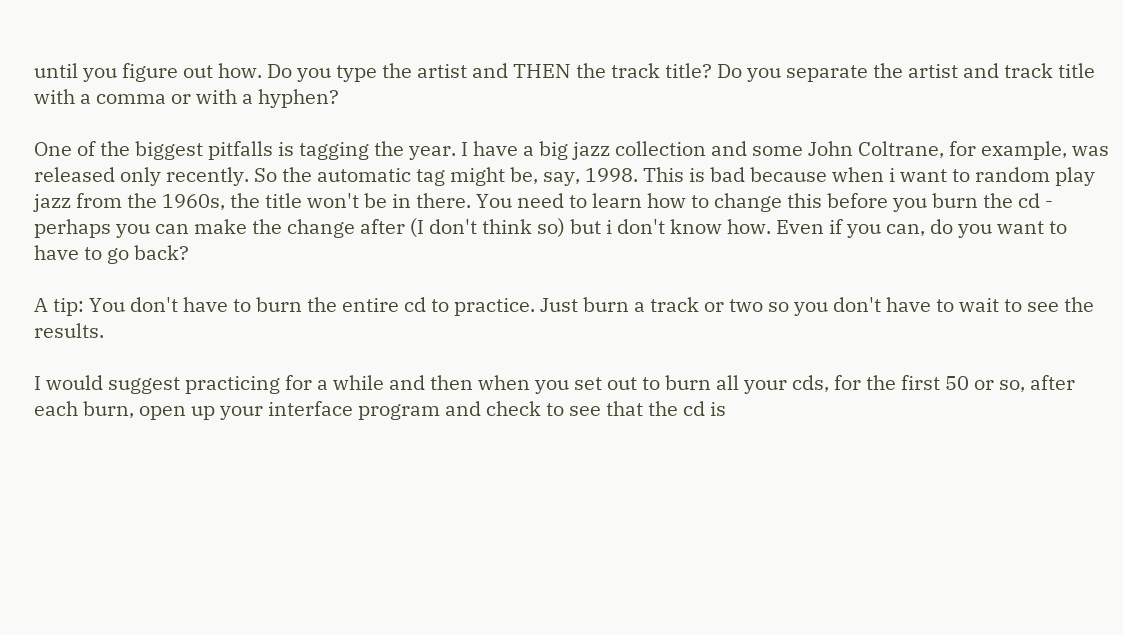until you figure out how. Do you type the artist and THEN the track title? Do you separate the artist and track title with a comma or with a hyphen?

One of the biggest pitfalls is tagging the year. I have a big jazz collection and some John Coltrane, for example, was released only recently. So the automatic tag might be, say, 1998. This is bad because when i want to random play jazz from the 1960s, the title won't be in there. You need to learn how to change this before you burn the cd - perhaps you can make the change after (I don't think so) but i don't know how. Even if you can, do you want to have to go back?

A tip: You don't have to burn the entire cd to practice. Just burn a track or two so you don't have to wait to see the results.

I would suggest practicing for a while and then when you set out to burn all your cds, for the first 50 or so, after each burn, open up your interface program and check to see that the cd is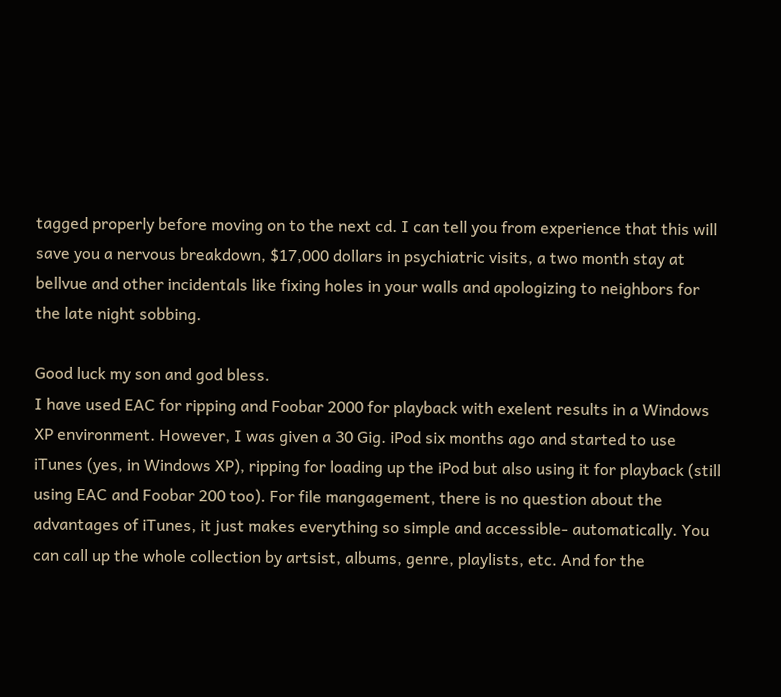tagged properly before moving on to the next cd. I can tell you from experience that this will save you a nervous breakdown, $17,000 dollars in psychiatric visits, a two month stay at bellvue and other incidentals like fixing holes in your walls and apologizing to neighbors for the late night sobbing.

Good luck my son and god bless.
I have used EAC for ripping and Foobar 2000 for playback with exelent results in a Windows XP environment. However, I was given a 30 Gig. iPod six months ago and started to use iTunes (yes, in Windows XP), ripping for loading up the iPod but also using it for playback (still using EAC and Foobar 200 too). For file mangagement, there is no question about the advantages of iTunes, it just makes everything so simple and accessible- automatically. You can call up the whole collection by artsist, albums, genre, playlists, etc. And for the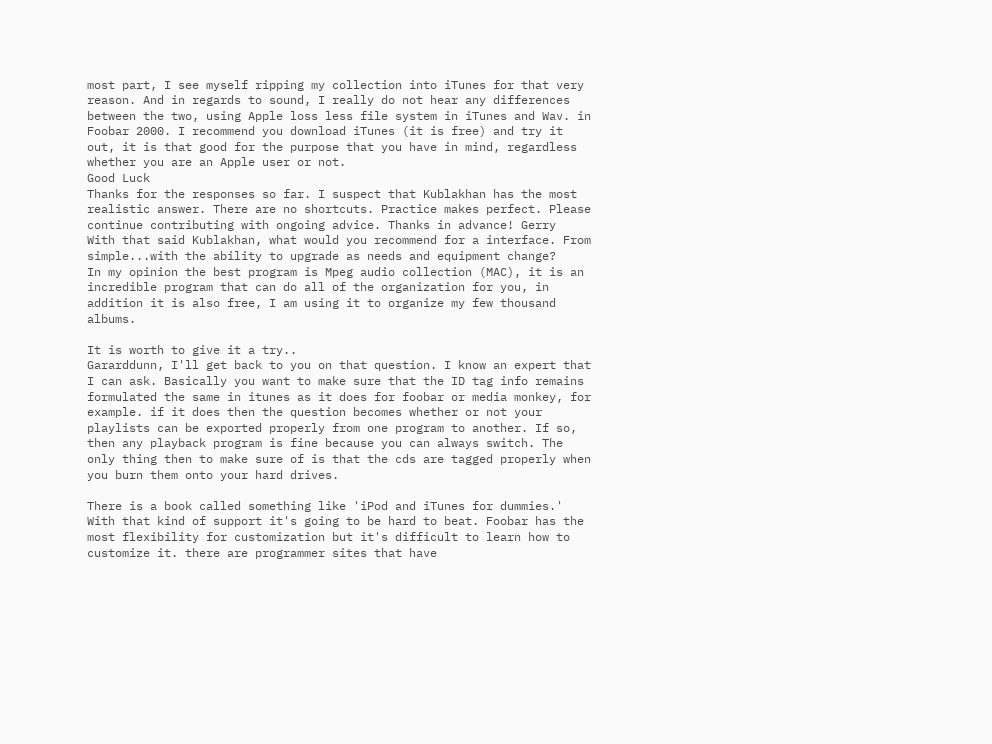most part, I see myself ripping my collection into iTunes for that very reason. And in regards to sound, I really do not hear any differences between the two, using Apple loss less file system in iTunes and Wav. in Foobar 2000. I recommend you download iTunes (it is free) and try it out, it is that good for the purpose that you have in mind, regardless whether you are an Apple user or not.
Good Luck
Thanks for the responses so far. I suspect that Kublakhan has the most realistic answer. There are no shortcuts. Practice makes perfect. Please continue contributing with ongoing advice. Thanks in advance! Gerry
With that said Kublakhan, what would you recommend for a interface. From simple...with the ability to upgrade as needs and equipment change?
In my opinion the best program is Mpeg audio collection (MAC), it is an incredible program that can do all of the organization for you, in addition it is also free, I am using it to organize my few thousand albums.

It is worth to give it a try..
Gararddunn, I'll get back to you on that question. I know an expert that I can ask. Basically you want to make sure that the ID tag info remains formulated the same in itunes as it does for foobar or media monkey, for example. if it does then the question becomes whether or not your playlists can be exported properly from one program to another. If so, then any playback program is fine because you can always switch. The only thing then to make sure of is that the cds are tagged properly when you burn them onto your hard drives.

There is a book called something like 'iPod and iTunes for dummies.' With that kind of support it's going to be hard to beat. Foobar has the most flexibility for customization but it's difficult to learn how to customize it. there are programmer sites that have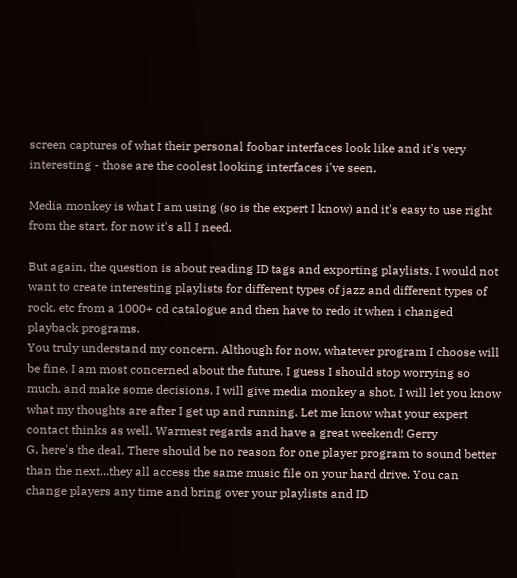screen captures of what their personal foobar interfaces look like and it's very interesting - those are the coolest looking interfaces i've seen.

Media monkey is what I am using (so is the expert I know) and it's easy to use right from the start. for now it's all I need.

But again, the question is about reading ID tags and exporting playlists. I would not want to create interesting playlists for different types of jazz and different types of rock, etc from a 1000+ cd catalogue and then have to redo it when i changed playback programs.
You truly understand my concern. Although for now, whatever program I choose will be fine, I am most concerned about the future. I guess I should stop worrying so much, and make some decisions. I will give media monkey a shot. I will let you know what my thoughts are after I get up and running. Let me know what your expert contact thinks as well. Warmest regards and have a great weekend! Gerry
G, here's the deal. There should be no reason for one player program to sound better than the next...they all access the same music file on your hard drive. You can change players any time and bring over your playlists and ID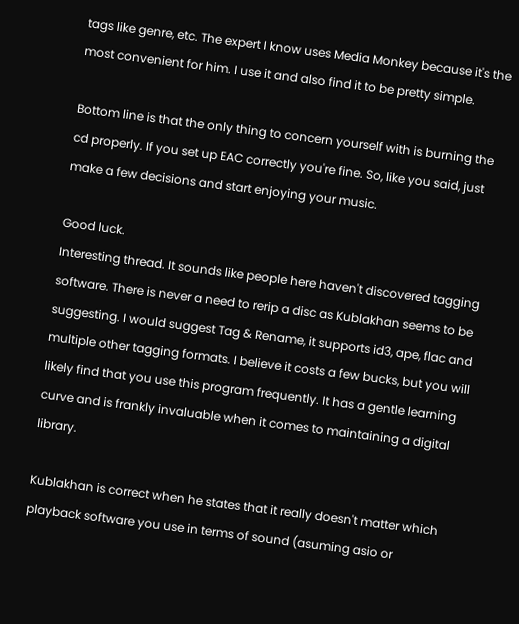tags like genre, etc. The expert I know uses Media Monkey because it's the most convenient for him. I use it and also find it to be pretty simple.

Bottom line is that the only thing to concern yourself with is burning the cd properly. If you set up EAC correctly you're fine. So, like you said, just make a few decisions and start enjoying your music.

Good luck.
Interesting thread. It sounds like people here haven't discovered tagging software. There is never a need to rerip a disc as Kublakhan seems to be suggesting. I would suggest Tag & Rename, it supports id3, ape, flac and multiple other tagging formats. I believe it costs a few bucks, but you will likely find that you use this program frequently. It has a gentle learning curve and is frankly invaluable when it comes to maintaining a digital library.

Kublakhan is correct when he states that it really doesn't matter which playback software you use in terms of sound (asuming asio or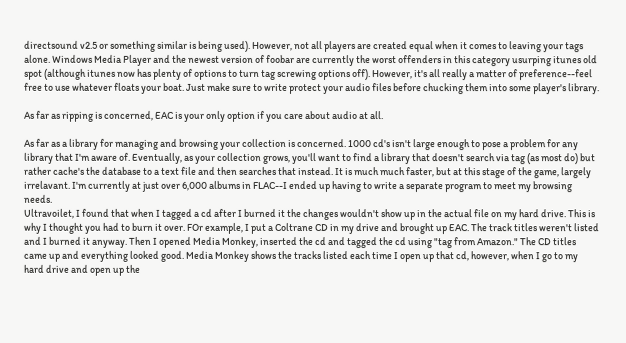directsound v2.5 or something similar is being used). However, not all players are created equal when it comes to leaving your tags alone. Windows Media Player and the newest version of foobar are currently the worst offenders in this category usurping itunes old spot (although itunes now has plenty of options to turn tag screwing options off). However, it's all really a matter of preference--feel free to use whatever floats your boat. Just make sure to write protect your audio files before chucking them into some player's library.

As far as ripping is concerned, EAC is your only option if you care about audio at all.

As far as a library for managing and browsing your collection is concerned. 1000 cd's isn't large enough to pose a problem for any library that I'm aware of. Eventually, as your collection grows, you'll want to find a library that doesn't search via tag (as most do) but rather cache's the database to a text file and then searches that instead. It is much much faster, but at this stage of the game, largely irrelavant. I'm currently at just over 6,000 albums in FLAC--I ended up having to write a separate program to meet my browsing needs.
Ultravoilet, I found that when I tagged a cd after I burned it the changes wouldn't show up in the actual file on my hard drive. This is why I thought you had to burn it over. FOr example, I put a Coltrane CD in my drive and brought up EAC. The track titles weren't listed and I burned it anyway. Then I opened Media Monkey, inserted the cd and tagged the cd using "tag from Amazon." The CD titles came up and everything looked good. Media Monkey shows the tracks listed each time I open up that cd, however, when I go to my hard drive and open up the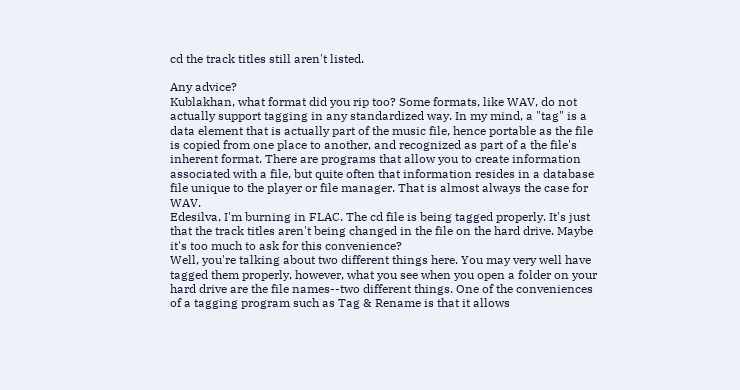cd the track titles still aren't listed.

Any advice?
Kublakhan, what format did you rip too? Some formats, like WAV, do not actually support tagging in any standardized way. In my mind, a "tag" is a data element that is actually part of the music file, hence portable as the file is copied from one place to another, and recognized as part of a the file's inherent format. There are programs that allow you to create information associated with a file, but quite often that information resides in a database file unique to the player or file manager. That is almost always the case for WAV.
Edesilva, I'm burning in FLAC. The cd file is being tagged properly. It's just that the track titles aren't being changed in the file on the hard drive. Maybe it's too much to ask for this convenience?
Well, you're talking about two different things here. You may very well have tagged them properly, however, what you see when you open a folder on your hard drive are the file names--two different things. One of the conveniences of a tagging program such as Tag & Rename is that it allows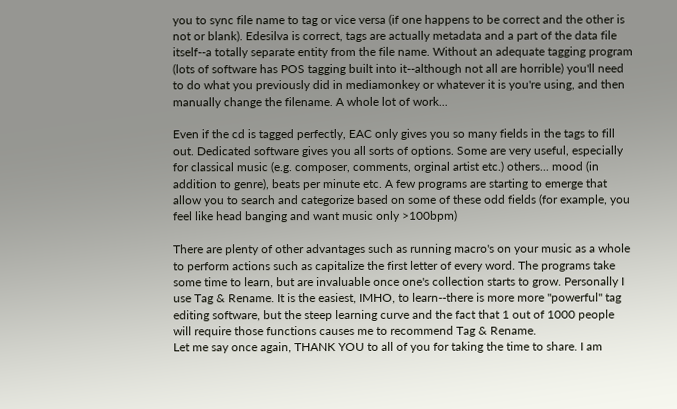you to sync file name to tag or vice versa (if one happens to be correct and the other is not or blank). Edesilva is correct, tags are actually metadata and a part of the data file itself--a totally separate entity from the file name. Without an adequate tagging program (lots of software has POS tagging built into it--although not all are horrible) you'll need to do what you previously did in mediamonkey or whatever it is you're using, and then manually change the filename. A whole lot of work...

Even if the cd is tagged perfectly, EAC only gives you so many fields in the tags to fill out. Dedicated software gives you all sorts of options. Some are very useful, especially for classical music (e.g. composer, comments, orginal artist etc.) others... mood (in addition to genre), beats per minute etc. A few programs are starting to emerge that allow you to search and categorize based on some of these odd fields (for example, you feel like head banging and want music only >100bpm)

There are plenty of other advantages such as running macro's on your music as a whole to perform actions such as capitalize the first letter of every word. The programs take some time to learn, but are invaluable once one's collection starts to grow. Personally I use Tag & Rename. It is the easiest, IMHO, to learn--there is more more "powerful" tag editing software, but the steep learning curve and the fact that 1 out of 1000 people will require those functions causes me to recommend Tag & Rename.
Let me say once again, THANK YOU to all of you for taking the time to share. I am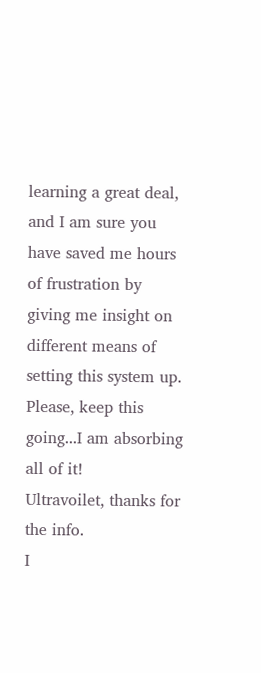learning a great deal, and I am sure you have saved me hours of frustration by giving me insight on different means of setting this system up. Please, keep this going...I am absorbing all of it!
Ultravoilet, thanks for the info.
I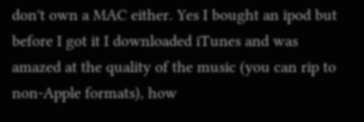don't own a MAC either. Yes I bought an ipod but before I got it I downloaded iTunes and was amazed at the quality of the music (you can rip to non-Apple formats), how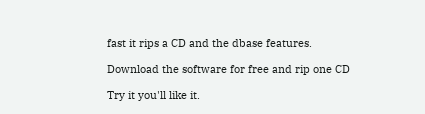fast it rips a CD and the dbase features.

Download the software for free and rip one CD

Try it you'll like it.